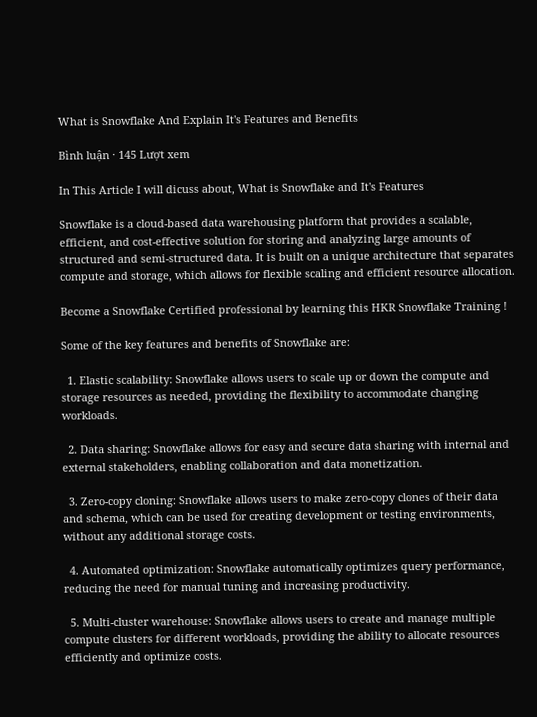What is Snowflake And Explain It's Features and Benefits

Bình luận · 145 Lượt xem

In This Article I will dicuss about, What is Snowflake and It's Features

Snowflake is a cloud-based data warehousing platform that provides a scalable, efficient, and cost-effective solution for storing and analyzing large amounts of structured and semi-structured data. It is built on a unique architecture that separates compute and storage, which allows for flexible scaling and efficient resource allocation.

Become a Snowflake Certified professional by learning this HKR Snowflake Training !

Some of the key features and benefits of Snowflake are:

  1. Elastic scalability: Snowflake allows users to scale up or down the compute and storage resources as needed, providing the flexibility to accommodate changing workloads.

  2. Data sharing: Snowflake allows for easy and secure data sharing with internal and external stakeholders, enabling collaboration and data monetization.

  3. Zero-copy cloning: Snowflake allows users to make zero-copy clones of their data and schema, which can be used for creating development or testing environments, without any additional storage costs.

  4. Automated optimization: Snowflake automatically optimizes query performance, reducing the need for manual tuning and increasing productivity.

  5. Multi-cluster warehouse: Snowflake allows users to create and manage multiple compute clusters for different workloads, providing the ability to allocate resources efficiently and optimize costs.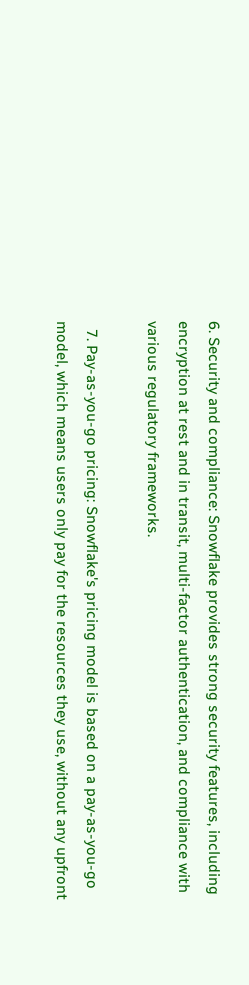6. Security and compliance: Snowflake provides strong security features, including encryption at rest and in transit, multi-factor authentication, and compliance with various regulatory frameworks.

  7. Pay-as-you-go pricing: Snowflake's pricing model is based on a pay-as-you-go model, which means users only pay for the resources they use, without any upfront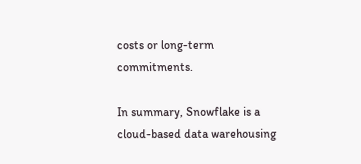costs or long-term commitments.

In summary, Snowflake is a cloud-based data warehousing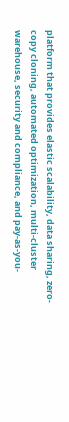platform that provides elastic scalability, data sharing, zero-copy cloning, automated optimization, multi-cluster warehouse, security and compliance, and pay-as-you-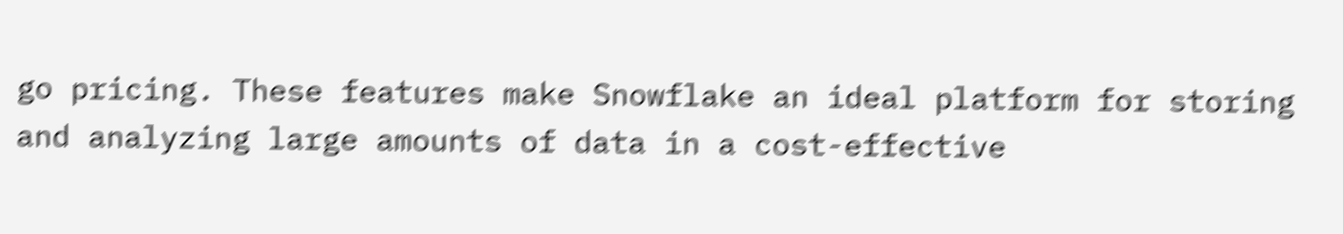go pricing. These features make Snowflake an ideal platform for storing and analyzing large amounts of data in a cost-effective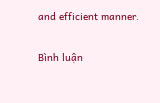and efficient manner.

Bình luận